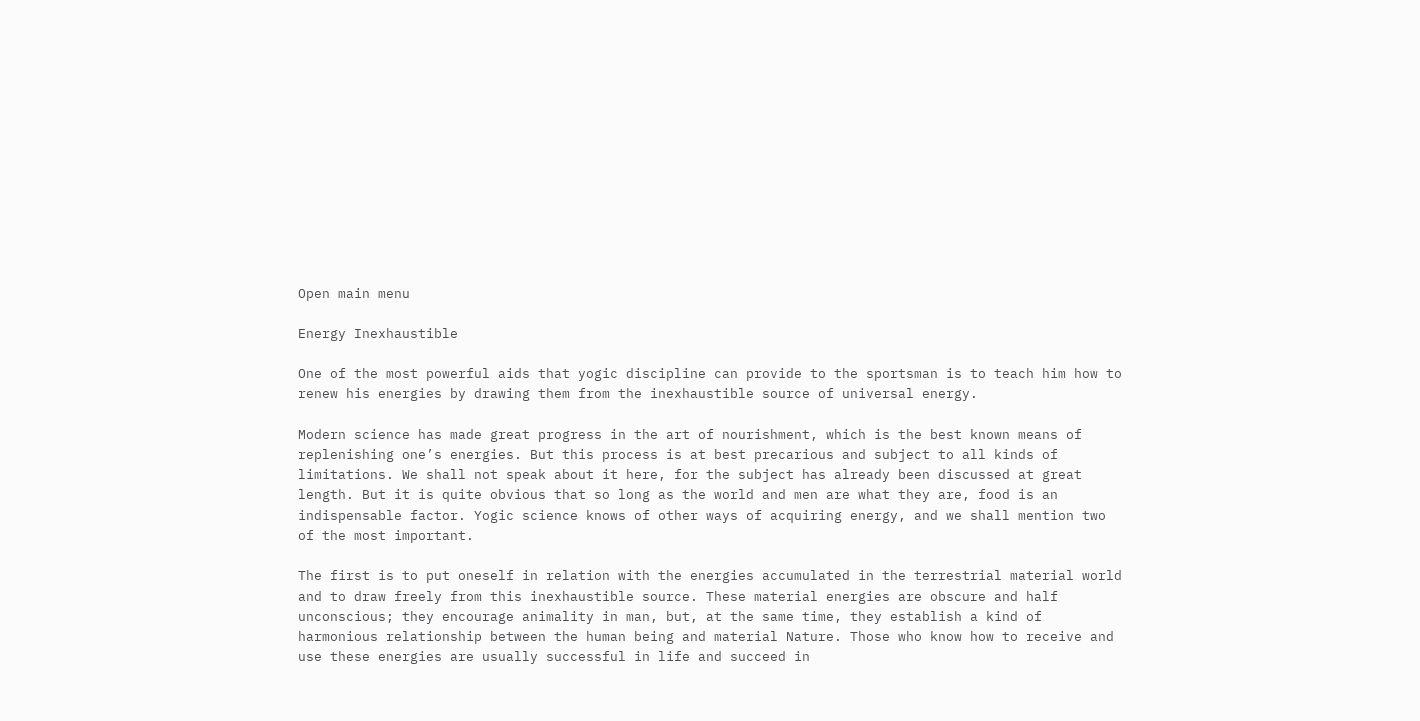Open main menu

Energy Inexhaustible

One of the most powerful aids that yogic discipline can provide to the sportsman is to teach him how to renew his energies by drawing them from the inexhaustible source of universal energy.

Modern science has made great progress in the art of nourishment, which is the best known means of replenishing one’s energies. But this process is at best precarious and subject to all kinds of limitations. We shall not speak about it here, for the subject has already been discussed at great length. But it is quite obvious that so long as the world and men are what they are, food is an indispensable factor. Yogic science knows of other ways of acquiring energy, and we shall mention two of the most important.

The first is to put oneself in relation with the energies accumulated in the terrestrial material world and to draw freely from this inexhaustible source. These material energies are obscure and half unconscious; they encourage animality in man, but, at the same time, they establish a kind of harmonious relationship between the human being and material Nature. Those who know how to receive and use these energies are usually successful in life and succeed in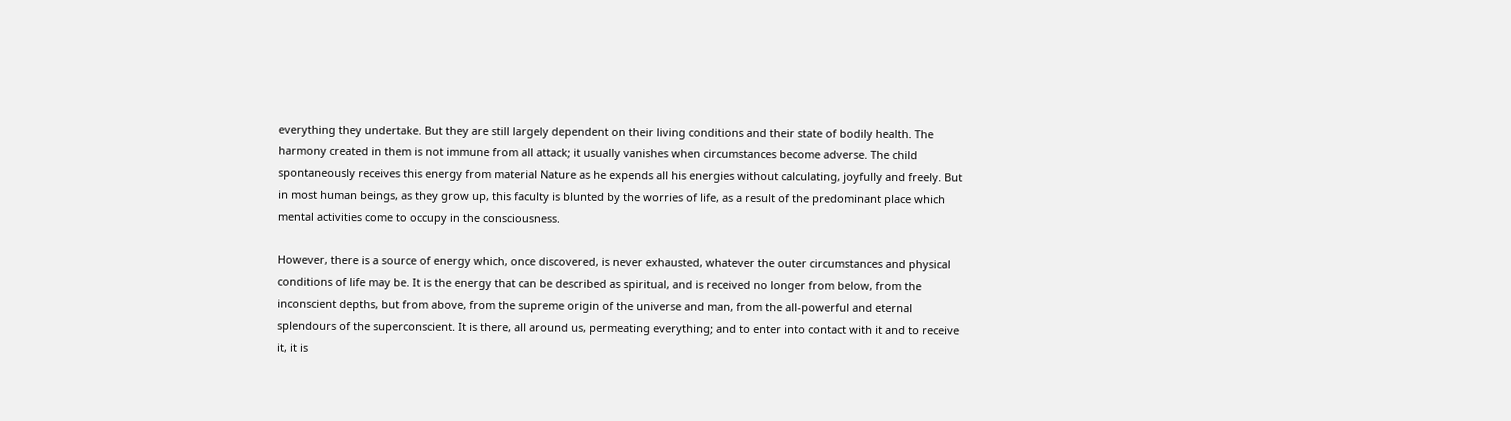everything they undertake. But they are still largely dependent on their living conditions and their state of bodily health. The harmony created in them is not immune from all attack; it usually vanishes when circumstances become adverse. The child spontaneously receives this energy from material Nature as he expends all his energies without calculating, joyfully and freely. But in most human beings, as they grow up, this faculty is blunted by the worries of life, as a result of the predominant place which mental activities come to occupy in the consciousness.

However, there is a source of energy which, once discovered, is never exhausted, whatever the outer circumstances and physical conditions of life may be. It is the energy that can be described as spiritual, and is received no longer from below, from the inconscient depths, but from above, from the supreme origin of the universe and man, from the all-powerful and eternal splendours of the superconscient. It is there, all around us, permeating everything; and to enter into contact with it and to receive it, it is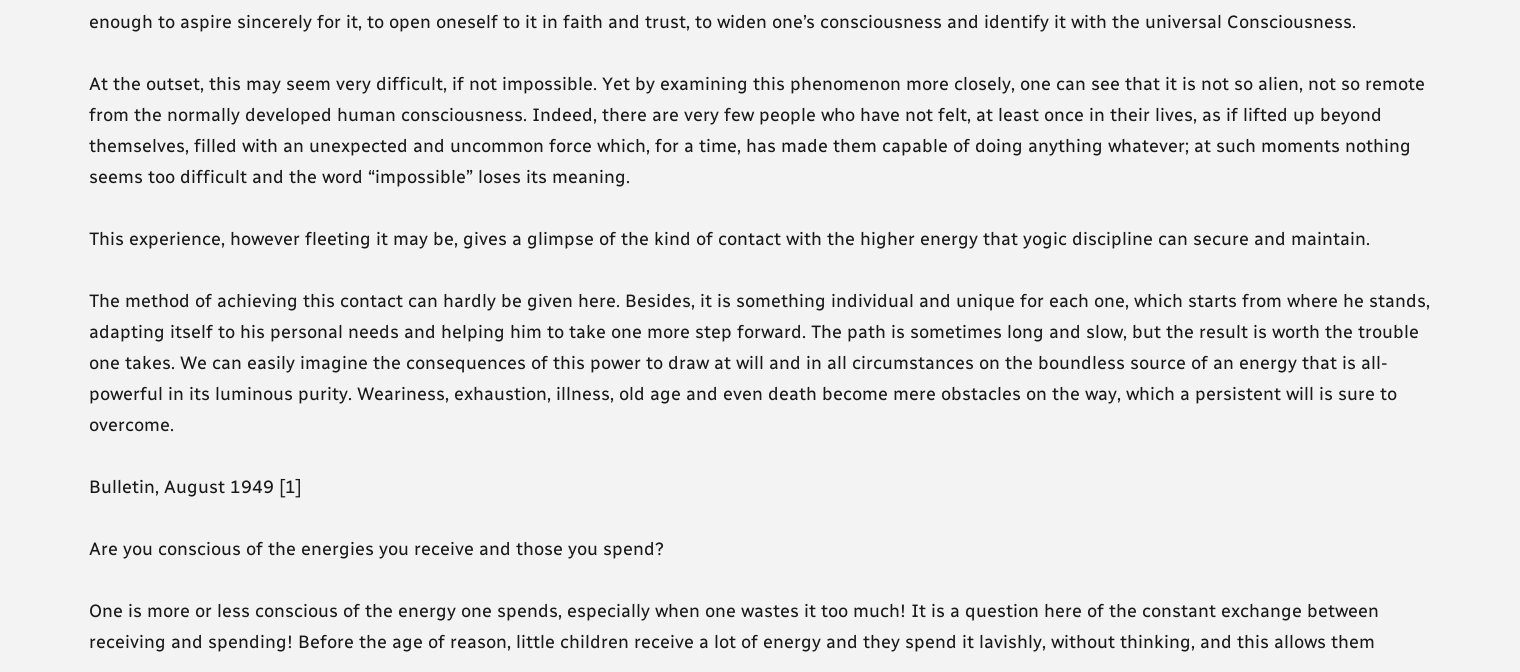enough to aspire sincerely for it, to open oneself to it in faith and trust, to widen one’s consciousness and identify it with the universal Consciousness.

At the outset, this may seem very difficult, if not impossible. Yet by examining this phenomenon more closely, one can see that it is not so alien, not so remote from the normally developed human consciousness. Indeed, there are very few people who have not felt, at least once in their lives, as if lifted up beyond themselves, filled with an unexpected and uncommon force which, for a time, has made them capable of doing anything whatever; at such moments nothing seems too difficult and the word “impossible” loses its meaning.

This experience, however fleeting it may be, gives a glimpse of the kind of contact with the higher energy that yogic discipline can secure and maintain.

The method of achieving this contact can hardly be given here. Besides, it is something individual and unique for each one, which starts from where he stands, adapting itself to his personal needs and helping him to take one more step forward. The path is sometimes long and slow, but the result is worth the trouble one takes. We can easily imagine the consequences of this power to draw at will and in all circumstances on the boundless source of an energy that is all-powerful in its luminous purity. Weariness, exhaustion, illness, old age and even death become mere obstacles on the way, which a persistent will is sure to overcome.

Bulletin, August 1949 [1]

Are you conscious of the energies you receive and those you spend?

One is more or less conscious of the energy one spends, especially when one wastes it too much! It is a question here of the constant exchange between receiving and spending! Before the age of reason, little children receive a lot of energy and they spend it lavishly, without thinking, and this allows them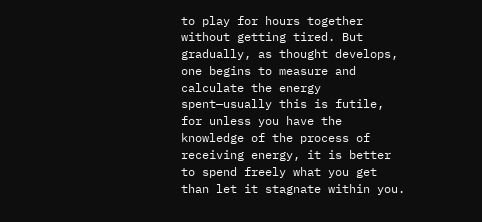to play for hours together without getting tired. But gradually, as thought develops, one begins to measure and calculate the energy spent—usually this is futile, for unless you have the knowledge of the process of receiving energy, it is better to spend freely what you get than let it stagnate within you.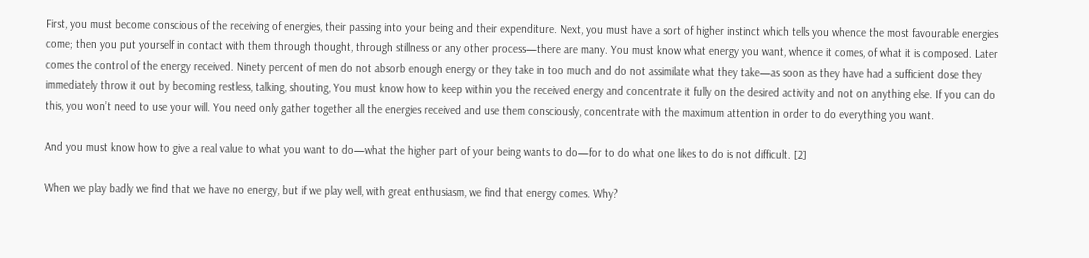First, you must become conscious of the receiving of energies, their passing into your being and their expenditure. Next, you must have a sort of higher instinct which tells you whence the most favourable energies come; then you put yourself in contact with them through thought, through stillness or any other process—there are many. You must know what energy you want, whence it comes, of what it is composed. Later comes the control of the energy received. Ninety percent of men do not absorb enough energy or they take in too much and do not assimilate what they take—as soon as they have had a sufficient dose they immediately throw it out by becoming restless, talking, shouting, You must know how to keep within you the received energy and concentrate it fully on the desired activity and not on anything else. If you can do this, you won’t need to use your will. You need only gather together all the energies received and use them consciously, concentrate with the maximum attention in order to do everything you want.

And you must know how to give a real value to what you want to do—what the higher part of your being wants to do—for to do what one likes to do is not difficult. [2]

When we play badly we find that we have no energy, but if we play well, with great enthusiasm, we find that energy comes. Why?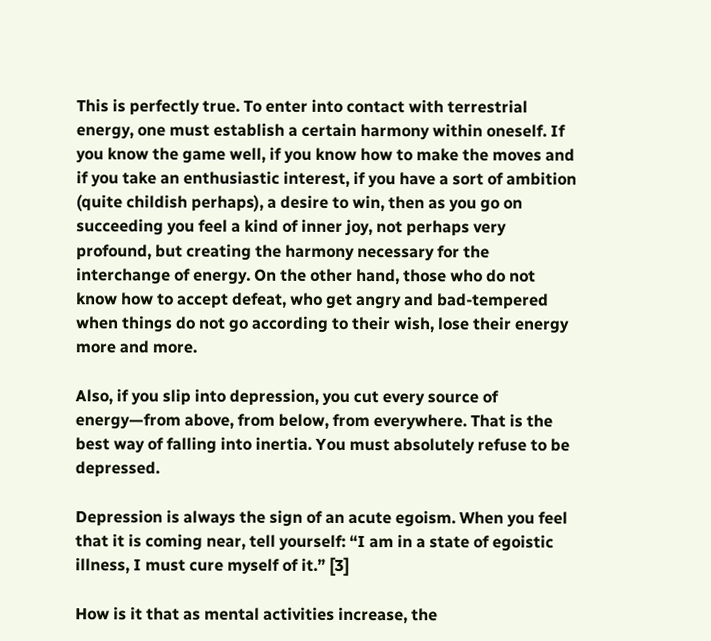This is perfectly true. To enter into contact with terrestrial energy, one must establish a certain harmony within oneself. If you know the game well, if you know how to make the moves and if you take an enthusiastic interest, if you have a sort of ambition (quite childish perhaps), a desire to win, then as you go on succeeding you feel a kind of inner joy, not perhaps very profound, but creating the harmony necessary for the interchange of energy. On the other hand, those who do not know how to accept defeat, who get angry and bad-tempered when things do not go according to their wish, lose their energy more and more.

Also, if you slip into depression, you cut every source of energy—from above, from below, from everywhere. That is the best way of falling into inertia. You must absolutely refuse to be depressed.

Depression is always the sign of an acute egoism. When you feel that it is coming near, tell yourself: “I am in a state of egoistic illness, I must cure myself of it.” [3]

How is it that as mental activities increase, the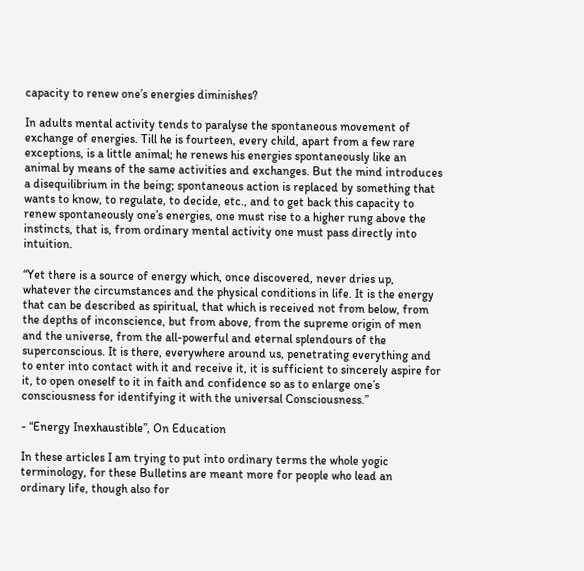capacity to renew one’s energies diminishes?

In adults mental activity tends to paralyse the spontaneous movement of exchange of energies. Till he is fourteen, every child, apart from a few rare exceptions, is a little animal; he renews his energies spontaneously like an animal by means of the same activities and exchanges. But the mind introduces a disequilibrium in the being; spontaneous action is replaced by something that wants to know, to regulate, to decide, etc., and to get back this capacity to renew spontaneously one’s energies, one must rise to a higher rung above the instincts, that is, from ordinary mental activity one must pass directly into intuition.

“Yet there is a source of energy which, once discovered, never dries up, whatever the circumstances and the physical conditions in life. It is the energy that can be described as spiritual, that which is received not from below, from the depths of inconscience, but from above, from the supreme origin of men and the universe, from the all-powerful and eternal splendours of the superconscious. It is there, everywhere around us, penetrating everything and to enter into contact with it and receive it, it is sufficient to sincerely aspire for it, to open oneself to it in faith and confidence so as to enlarge one’s consciousness for identifying it with the universal Consciousness.”

- “Energy Inexhaustible”, On Education

In these articles I am trying to put into ordinary terms the whole yogic terminology, for these Bulletins are meant more for people who lead an ordinary life, though also for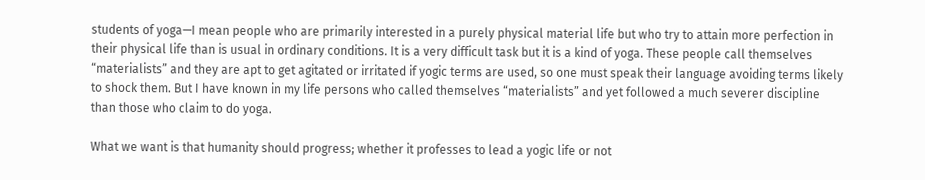students of yoga—I mean people who are primarily interested in a purely physical material life but who try to attain more perfection in their physical life than is usual in ordinary conditions. It is a very difficult task but it is a kind of yoga. These people call themselves “materialists” and they are apt to get agitated or irritated if yogic terms are used, so one must speak their language avoiding terms likely to shock them. But I have known in my life persons who called themselves “materialists” and yet followed a much severer discipline than those who claim to do yoga.

What we want is that humanity should progress; whether it professes to lead a yogic life or not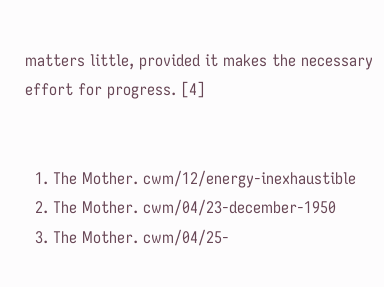matters little, provided it makes the necessary effort for progress. [4]


  1. The Mother. cwm/12/energy-inexhaustible
  2. The Mother. cwm/04/23-december-1950
  3. The Mother. cwm/04/25-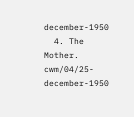december-1950
  4. The Mother. cwm/04/25-december-1950